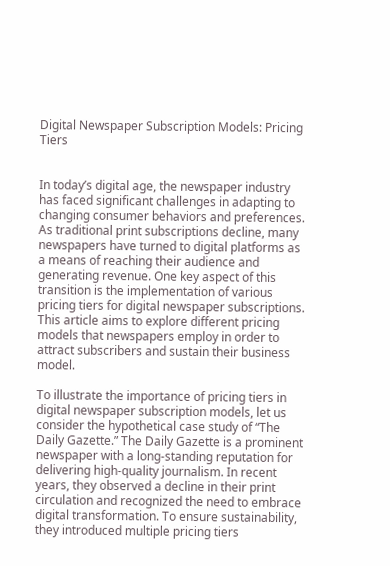Digital Newspaper Subscription Models: Pricing Tiers


In today’s digital age, the newspaper industry has faced significant challenges in adapting to changing consumer behaviors and preferences. As traditional print subscriptions decline, many newspapers have turned to digital platforms as a means of reaching their audience and generating revenue. One key aspect of this transition is the implementation of various pricing tiers for digital newspaper subscriptions. This article aims to explore different pricing models that newspapers employ in order to attract subscribers and sustain their business model.

To illustrate the importance of pricing tiers in digital newspaper subscription models, let us consider the hypothetical case study of “The Daily Gazette.” The Daily Gazette is a prominent newspaper with a long-standing reputation for delivering high-quality journalism. In recent years, they observed a decline in their print circulation and recognized the need to embrace digital transformation. To ensure sustainability, they introduced multiple pricing tiers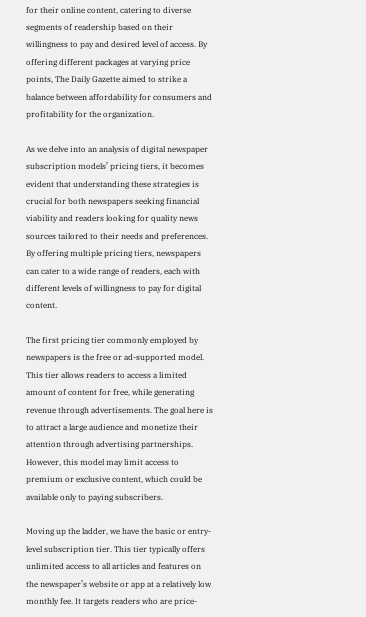for their online content, catering to diverse segments of readership based on their willingness to pay and desired level of access. By offering different packages at varying price points, The Daily Gazette aimed to strike a balance between affordability for consumers and profitability for the organization.

As we delve into an analysis of digital newspaper subscription models’ pricing tiers, it becomes evident that understanding these strategies is crucial for both newspapers seeking financial viability and readers looking for quality news sources tailored to their needs and preferences. By offering multiple pricing tiers, newspapers can cater to a wide range of readers, each with different levels of willingness to pay for digital content.

The first pricing tier commonly employed by newspapers is the free or ad-supported model. This tier allows readers to access a limited amount of content for free, while generating revenue through advertisements. The goal here is to attract a large audience and monetize their attention through advertising partnerships. However, this model may limit access to premium or exclusive content, which could be available only to paying subscribers.

Moving up the ladder, we have the basic or entry-level subscription tier. This tier typically offers unlimited access to all articles and features on the newspaper’s website or app at a relatively low monthly fee. It targets readers who are price-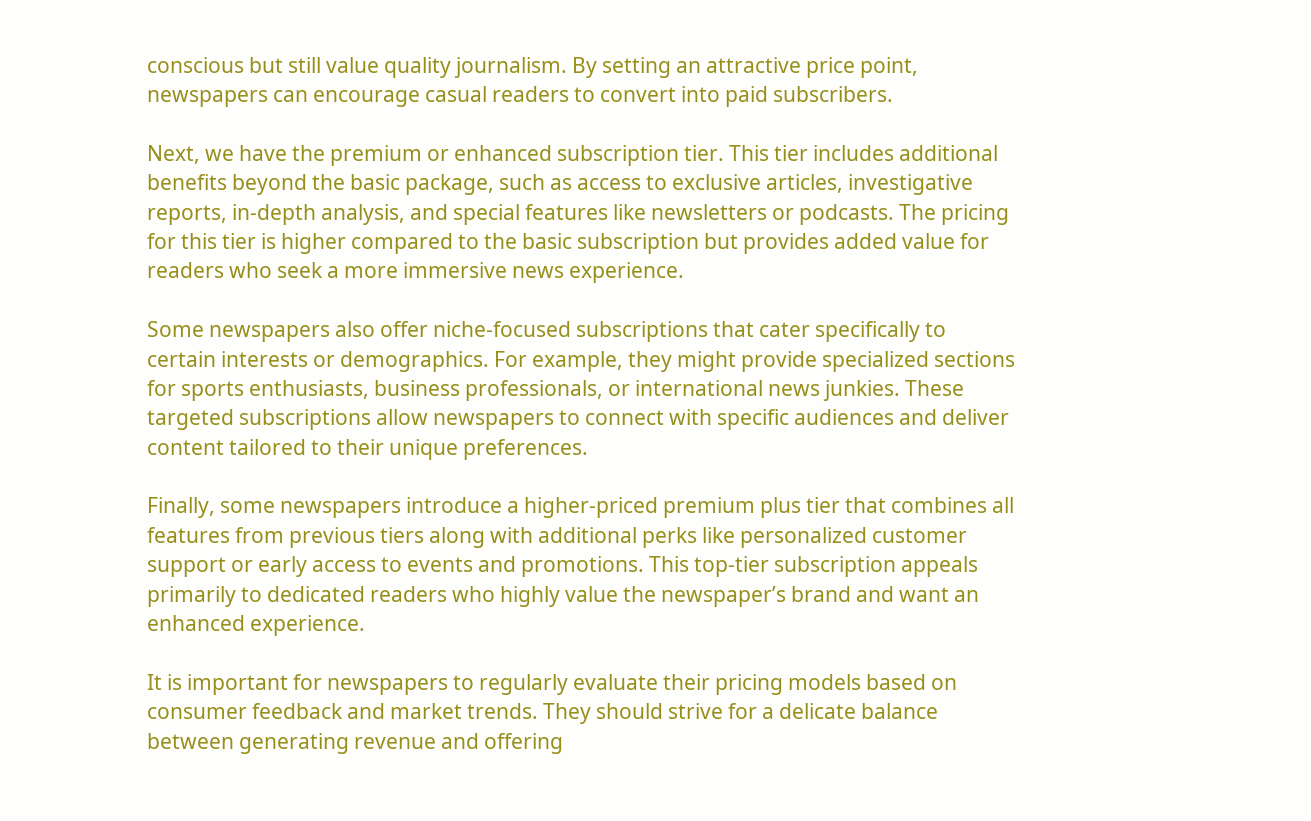conscious but still value quality journalism. By setting an attractive price point, newspapers can encourage casual readers to convert into paid subscribers.

Next, we have the premium or enhanced subscription tier. This tier includes additional benefits beyond the basic package, such as access to exclusive articles, investigative reports, in-depth analysis, and special features like newsletters or podcasts. The pricing for this tier is higher compared to the basic subscription but provides added value for readers who seek a more immersive news experience.

Some newspapers also offer niche-focused subscriptions that cater specifically to certain interests or demographics. For example, they might provide specialized sections for sports enthusiasts, business professionals, or international news junkies. These targeted subscriptions allow newspapers to connect with specific audiences and deliver content tailored to their unique preferences.

Finally, some newspapers introduce a higher-priced premium plus tier that combines all features from previous tiers along with additional perks like personalized customer support or early access to events and promotions. This top-tier subscription appeals primarily to dedicated readers who highly value the newspaper’s brand and want an enhanced experience.

It is important for newspapers to regularly evaluate their pricing models based on consumer feedback and market trends. They should strive for a delicate balance between generating revenue and offering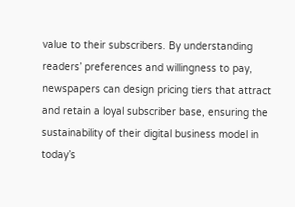value to their subscribers. By understanding readers’ preferences and willingness to pay, newspapers can design pricing tiers that attract and retain a loyal subscriber base, ensuring the sustainability of their digital business model in today’s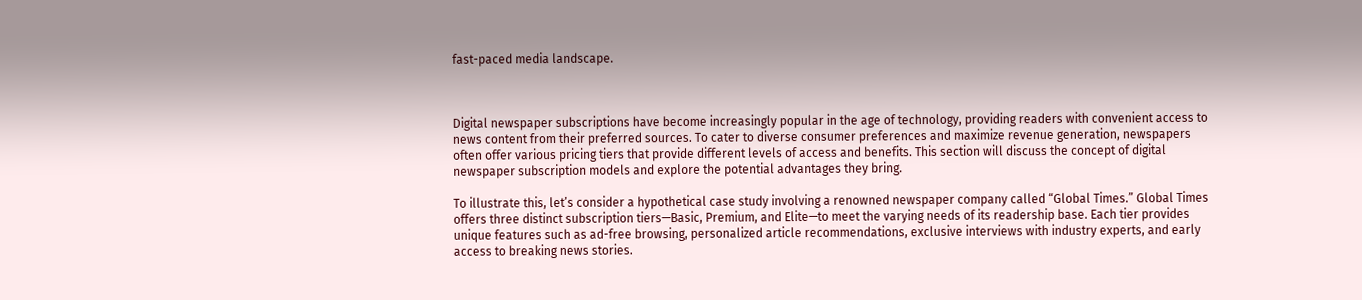fast-paced media landscape.



Digital newspaper subscriptions have become increasingly popular in the age of technology, providing readers with convenient access to news content from their preferred sources. To cater to diverse consumer preferences and maximize revenue generation, newspapers often offer various pricing tiers that provide different levels of access and benefits. This section will discuss the concept of digital newspaper subscription models and explore the potential advantages they bring.

To illustrate this, let’s consider a hypothetical case study involving a renowned newspaper company called “Global Times.” Global Times offers three distinct subscription tiers—Basic, Premium, and Elite—to meet the varying needs of its readership base. Each tier provides unique features such as ad-free browsing, personalized article recommendations, exclusive interviews with industry experts, and early access to breaking news stories.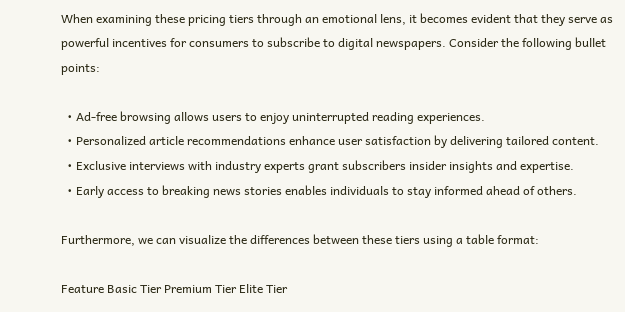When examining these pricing tiers through an emotional lens, it becomes evident that they serve as powerful incentives for consumers to subscribe to digital newspapers. Consider the following bullet points:

  • Ad-free browsing allows users to enjoy uninterrupted reading experiences.
  • Personalized article recommendations enhance user satisfaction by delivering tailored content.
  • Exclusive interviews with industry experts grant subscribers insider insights and expertise.
  • Early access to breaking news stories enables individuals to stay informed ahead of others.

Furthermore, we can visualize the differences between these tiers using a table format:

Feature Basic Tier Premium Tier Elite Tier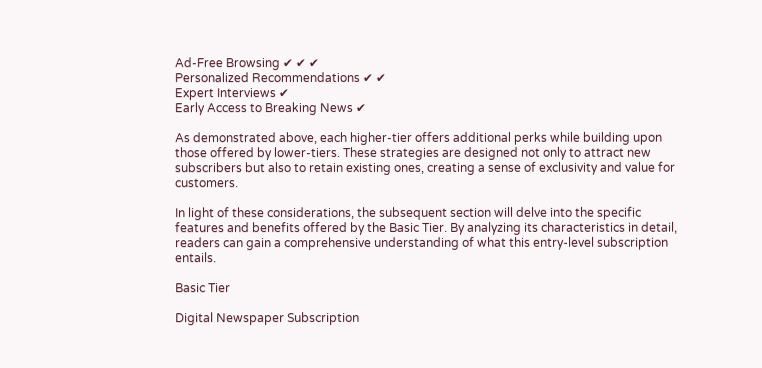Ad-Free Browsing ✔ ✔ ✔
Personalized Recommendations ✔ ✔
Expert Interviews ✔
Early Access to Breaking News ✔

As demonstrated above, each higher-tier offers additional perks while building upon those offered by lower-tiers. These strategies are designed not only to attract new subscribers but also to retain existing ones, creating a sense of exclusivity and value for customers.

In light of these considerations, the subsequent section will delve into the specific features and benefits offered by the Basic Tier. By analyzing its characteristics in detail, readers can gain a comprehensive understanding of what this entry-level subscription entails.

Basic Tier

Digital Newspaper Subscription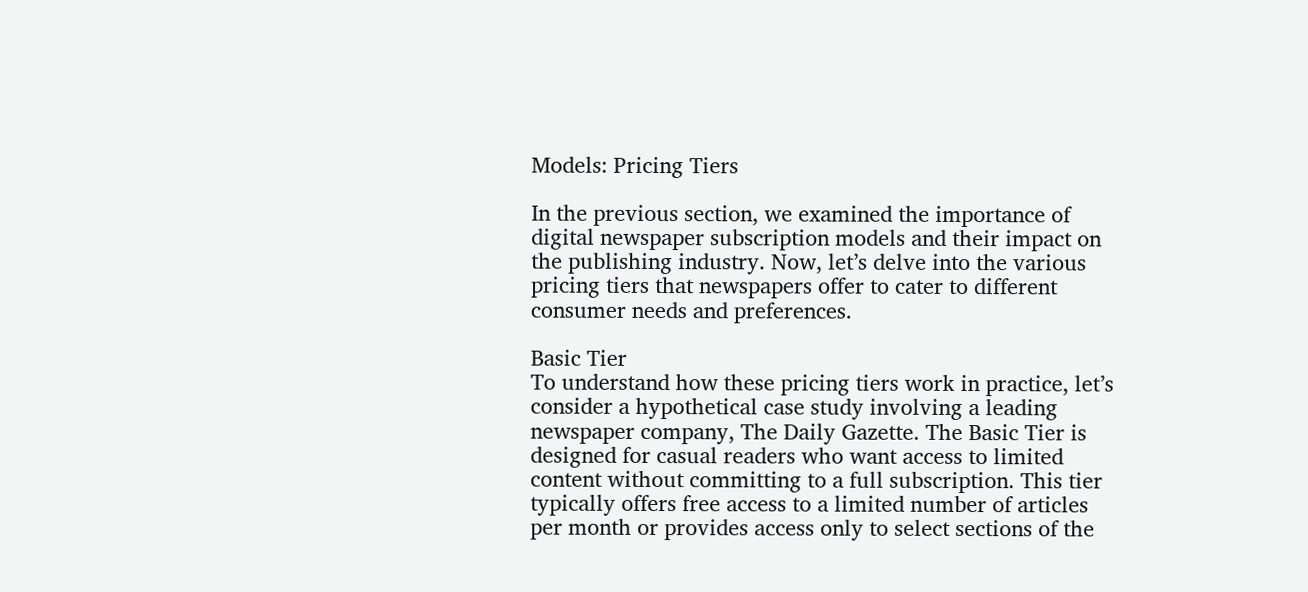Models: Pricing Tiers

In the previous section, we examined the importance of digital newspaper subscription models and their impact on the publishing industry. Now, let’s delve into the various pricing tiers that newspapers offer to cater to different consumer needs and preferences.

Basic Tier
To understand how these pricing tiers work in practice, let’s consider a hypothetical case study involving a leading newspaper company, The Daily Gazette. The Basic Tier is designed for casual readers who want access to limited content without committing to a full subscription. This tier typically offers free access to a limited number of articles per month or provides access only to select sections of the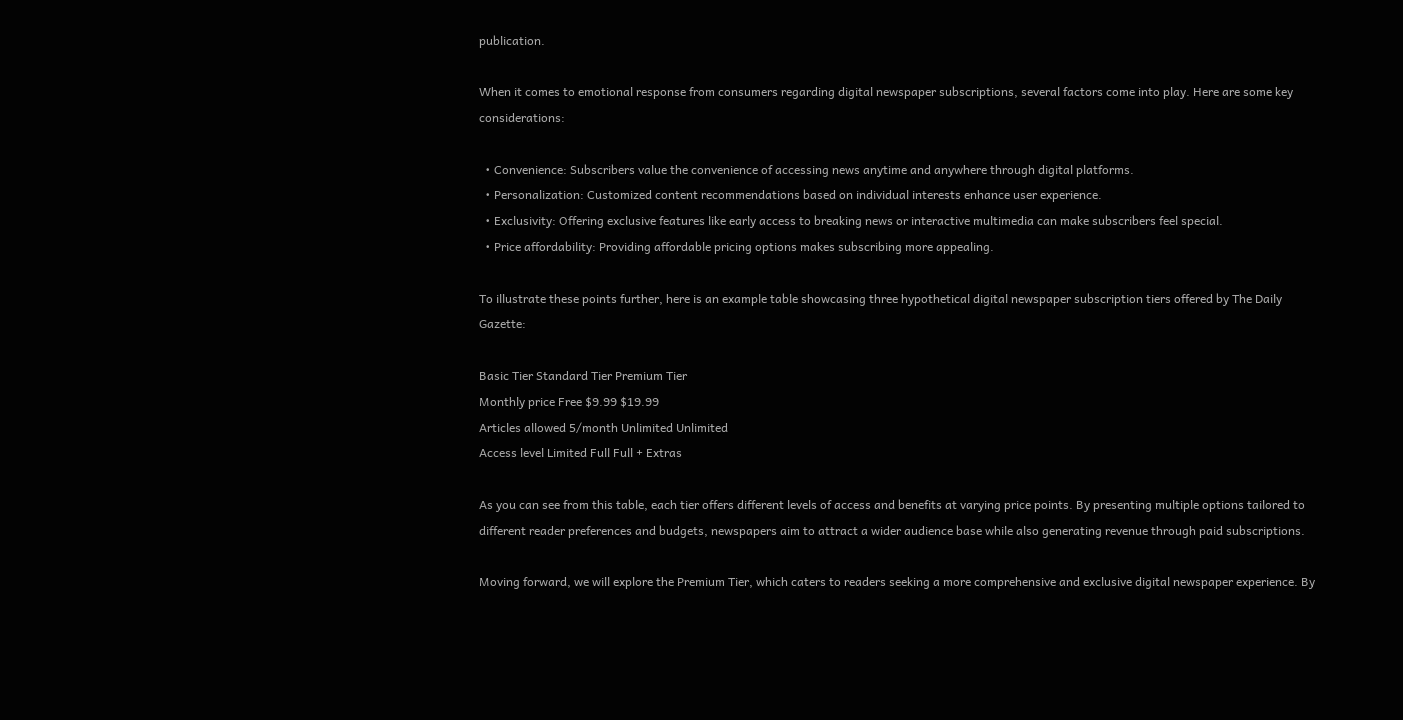publication.

When it comes to emotional response from consumers regarding digital newspaper subscriptions, several factors come into play. Here are some key considerations:

  • Convenience: Subscribers value the convenience of accessing news anytime and anywhere through digital platforms.
  • Personalization: Customized content recommendations based on individual interests enhance user experience.
  • Exclusivity: Offering exclusive features like early access to breaking news or interactive multimedia can make subscribers feel special.
  • Price affordability: Providing affordable pricing options makes subscribing more appealing.

To illustrate these points further, here is an example table showcasing three hypothetical digital newspaper subscription tiers offered by The Daily Gazette:

Basic Tier Standard Tier Premium Tier
Monthly price Free $9.99 $19.99
Articles allowed 5/month Unlimited Unlimited
Access level Limited Full Full + Extras

As you can see from this table, each tier offers different levels of access and benefits at varying price points. By presenting multiple options tailored to different reader preferences and budgets, newspapers aim to attract a wider audience base while also generating revenue through paid subscriptions.

Moving forward, we will explore the Premium Tier, which caters to readers seeking a more comprehensive and exclusive digital newspaper experience. By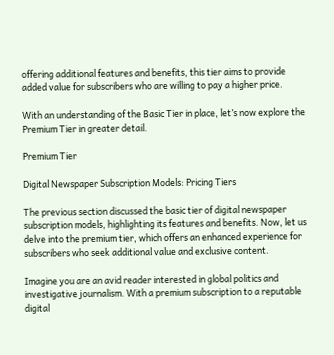offering additional features and benefits, this tier aims to provide added value for subscribers who are willing to pay a higher price.

With an understanding of the Basic Tier in place, let’s now explore the Premium Tier in greater detail.

Premium Tier

Digital Newspaper Subscription Models: Pricing Tiers

The previous section discussed the basic tier of digital newspaper subscription models, highlighting its features and benefits. Now, let us delve into the premium tier, which offers an enhanced experience for subscribers who seek additional value and exclusive content.

Imagine you are an avid reader interested in global politics and investigative journalism. With a premium subscription to a reputable digital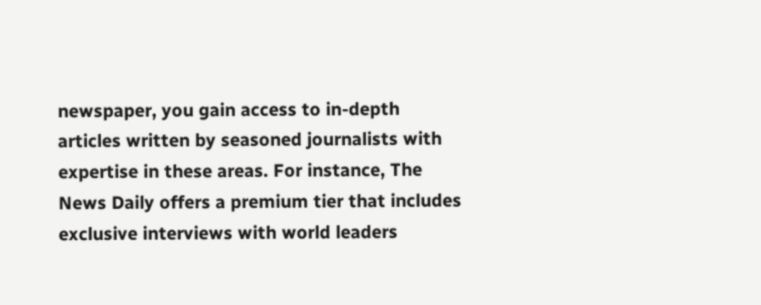newspaper, you gain access to in-depth articles written by seasoned journalists with expertise in these areas. For instance, The News Daily offers a premium tier that includes exclusive interviews with world leaders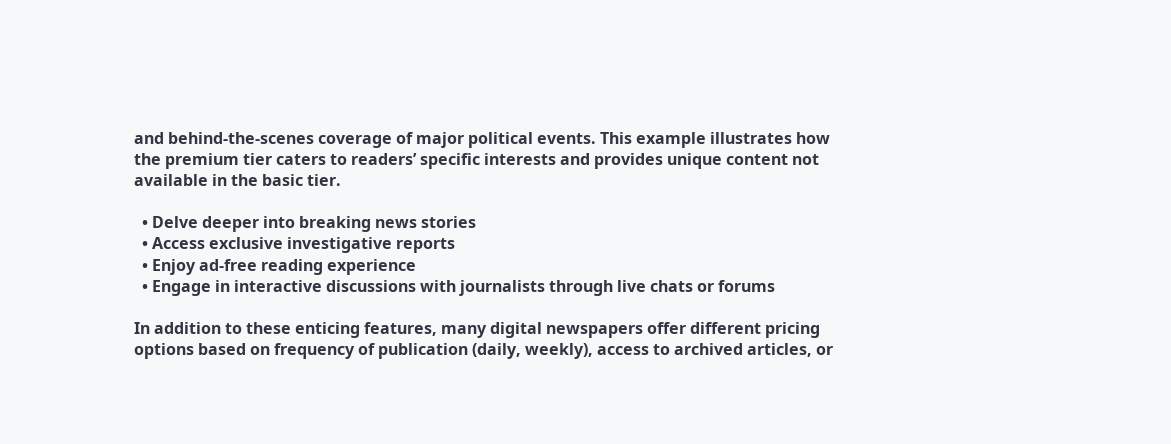and behind-the-scenes coverage of major political events. This example illustrates how the premium tier caters to readers’ specific interests and provides unique content not available in the basic tier.

  • Delve deeper into breaking news stories
  • Access exclusive investigative reports
  • Enjoy ad-free reading experience
  • Engage in interactive discussions with journalists through live chats or forums

In addition to these enticing features, many digital newspapers offer different pricing options based on frequency of publication (daily, weekly), access to archived articles, or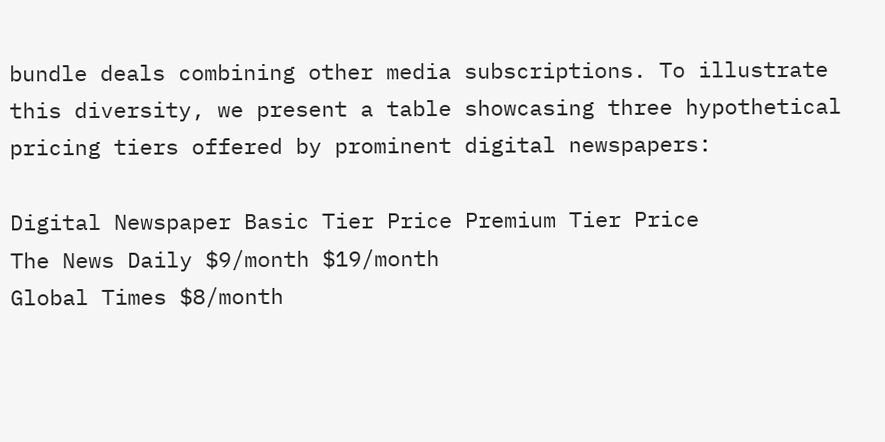bundle deals combining other media subscriptions. To illustrate this diversity, we present a table showcasing three hypothetical pricing tiers offered by prominent digital newspapers:

Digital Newspaper Basic Tier Price Premium Tier Price
The News Daily $9/month $19/month
Global Times $8/month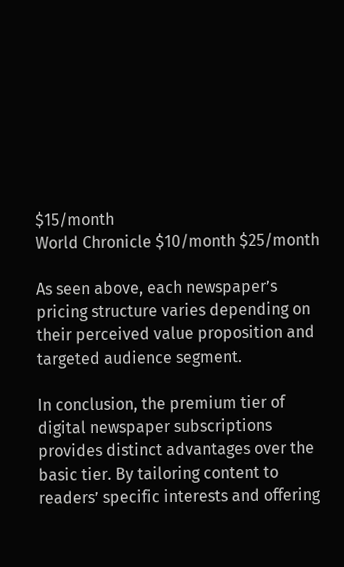$15/month
World Chronicle $10/month $25/month

As seen above, each newspaper’s pricing structure varies depending on their perceived value proposition and targeted audience segment.

In conclusion, the premium tier of digital newspaper subscriptions provides distinct advantages over the basic tier. By tailoring content to readers’ specific interests and offering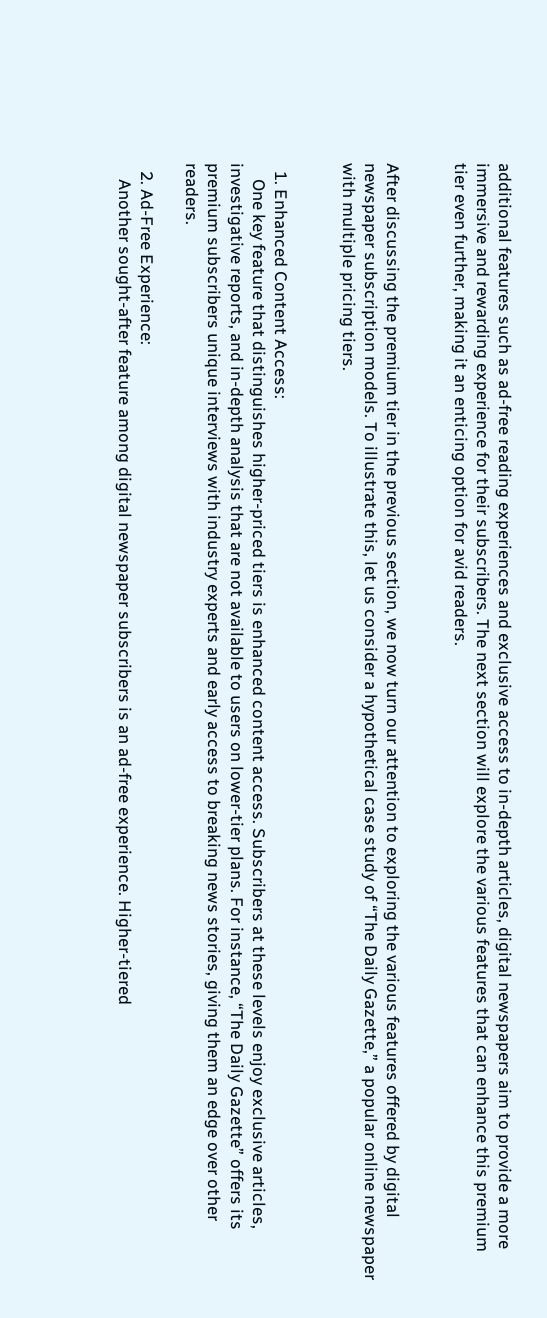additional features such as ad-free reading experiences and exclusive access to in-depth articles, digital newspapers aim to provide a more immersive and rewarding experience for their subscribers. The next section will explore the various features that can enhance this premium tier even further, making it an enticing option for avid readers.


After discussing the premium tier in the previous section, we now turn our attention to exploring the various features offered by digital newspaper subscription models. To illustrate this, let us consider a hypothetical case study of “The Daily Gazette,” a popular online newspaper with multiple pricing tiers.


  1. Enhanced Content Access:
    One key feature that distinguishes higher-priced tiers is enhanced content access. Subscribers at these levels enjoy exclusive articles, investigative reports, and in-depth analysis that are not available to users on lower-tier plans. For instance, “The Daily Gazette” offers its premium subscribers unique interviews with industry experts and early access to breaking news stories, giving them an edge over other readers.

  2. Ad-Free Experience:
    Another sought-after feature among digital newspaper subscribers is an ad-free experience. Higher-tiered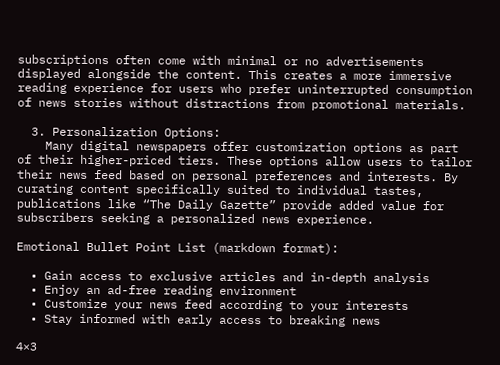subscriptions often come with minimal or no advertisements displayed alongside the content. This creates a more immersive reading experience for users who prefer uninterrupted consumption of news stories without distractions from promotional materials.

  3. Personalization Options:
    Many digital newspapers offer customization options as part of their higher-priced tiers. These options allow users to tailor their news feed based on personal preferences and interests. By curating content specifically suited to individual tastes, publications like “The Daily Gazette” provide added value for subscribers seeking a personalized news experience.

Emotional Bullet Point List (markdown format):

  • Gain access to exclusive articles and in-depth analysis
  • Enjoy an ad-free reading environment
  • Customize your news feed according to your interests
  • Stay informed with early access to breaking news

4×3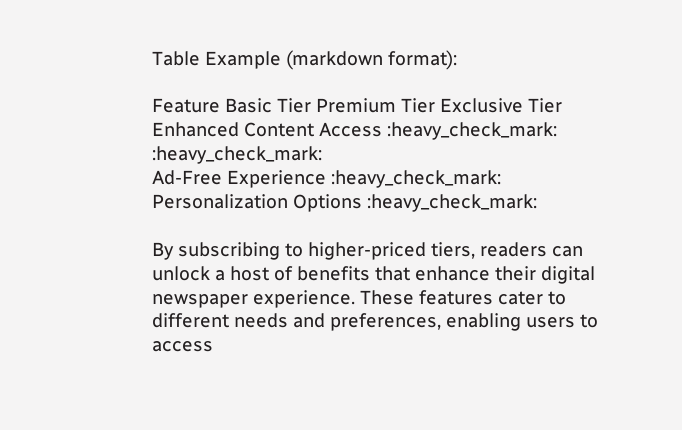Table Example (markdown format):

Feature Basic Tier Premium Tier Exclusive Tier
Enhanced Content Access :heavy_check_mark: :heavy_check_mark:
Ad-Free Experience :heavy_check_mark:
Personalization Options :heavy_check_mark:

By subscribing to higher-priced tiers, readers can unlock a host of benefits that enhance their digital newspaper experience. These features cater to different needs and preferences, enabling users to access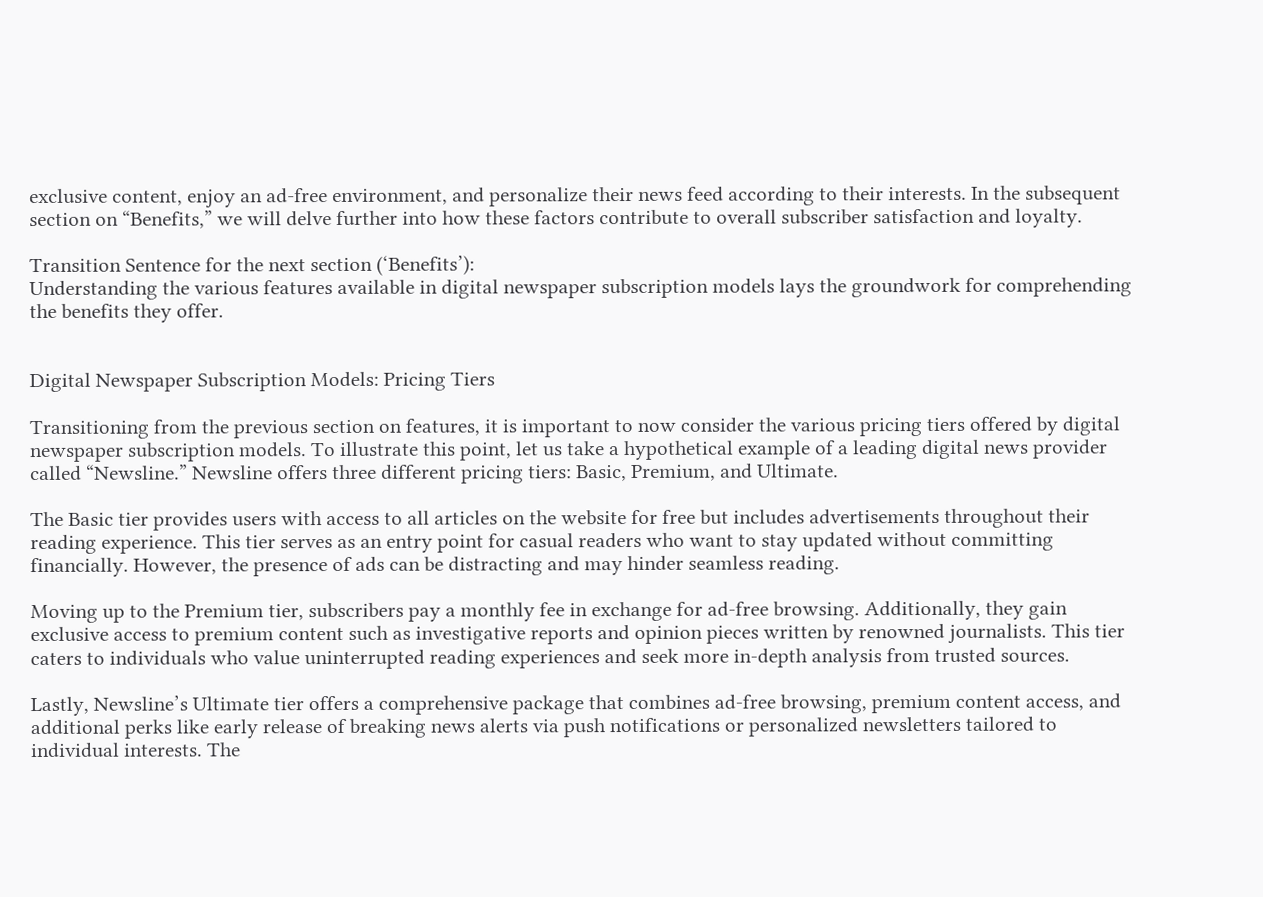exclusive content, enjoy an ad-free environment, and personalize their news feed according to their interests. In the subsequent section on “Benefits,” we will delve further into how these factors contribute to overall subscriber satisfaction and loyalty.

Transition Sentence for the next section (‘Benefits’):
Understanding the various features available in digital newspaper subscription models lays the groundwork for comprehending the benefits they offer.


Digital Newspaper Subscription Models: Pricing Tiers

Transitioning from the previous section on features, it is important to now consider the various pricing tiers offered by digital newspaper subscription models. To illustrate this point, let us take a hypothetical example of a leading digital news provider called “Newsline.” Newsline offers three different pricing tiers: Basic, Premium, and Ultimate.

The Basic tier provides users with access to all articles on the website for free but includes advertisements throughout their reading experience. This tier serves as an entry point for casual readers who want to stay updated without committing financially. However, the presence of ads can be distracting and may hinder seamless reading.

Moving up to the Premium tier, subscribers pay a monthly fee in exchange for ad-free browsing. Additionally, they gain exclusive access to premium content such as investigative reports and opinion pieces written by renowned journalists. This tier caters to individuals who value uninterrupted reading experiences and seek more in-depth analysis from trusted sources.

Lastly, Newsline’s Ultimate tier offers a comprehensive package that combines ad-free browsing, premium content access, and additional perks like early release of breaking news alerts via push notifications or personalized newsletters tailored to individual interests. The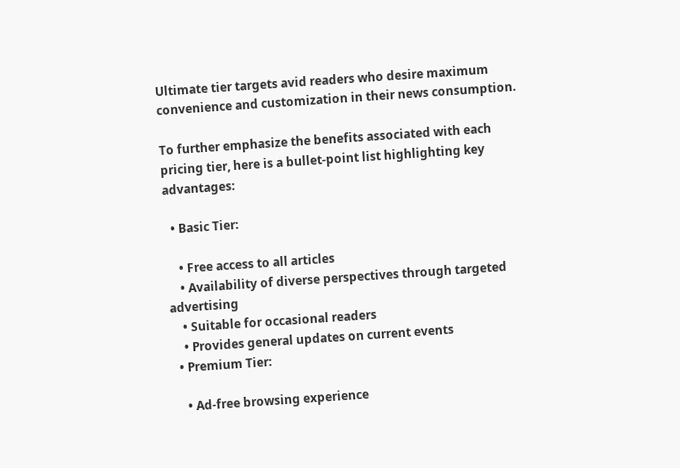Ultimate tier targets avid readers who desire maximum convenience and customization in their news consumption.

To further emphasize the benefits associated with each pricing tier, here is a bullet-point list highlighting key advantages:

  • Basic Tier:

    • Free access to all articles
    • Availability of diverse perspectives through targeted advertising
    • Suitable for occasional readers
    • Provides general updates on current events
  • Premium Tier:

    • Ad-free browsing experience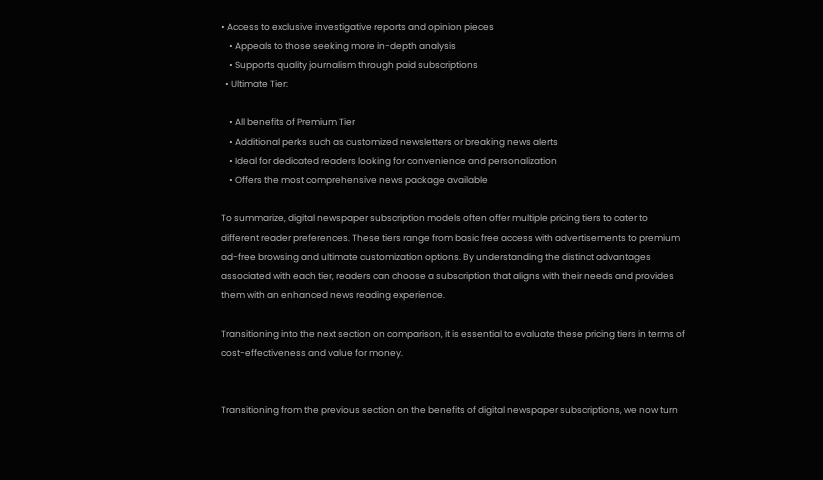• Access to exclusive investigative reports and opinion pieces
    • Appeals to those seeking more in-depth analysis
    • Supports quality journalism through paid subscriptions
  • Ultimate Tier:

    • All benefits of Premium Tier
    • Additional perks such as customized newsletters or breaking news alerts
    • Ideal for dedicated readers looking for convenience and personalization
    • Offers the most comprehensive news package available

To summarize, digital newspaper subscription models often offer multiple pricing tiers to cater to different reader preferences. These tiers range from basic free access with advertisements to premium ad-free browsing and ultimate customization options. By understanding the distinct advantages associated with each tier, readers can choose a subscription that aligns with their needs and provides them with an enhanced news reading experience.

Transitioning into the next section on comparison, it is essential to evaluate these pricing tiers in terms of cost-effectiveness and value for money.


Transitioning from the previous section on the benefits of digital newspaper subscriptions, we now turn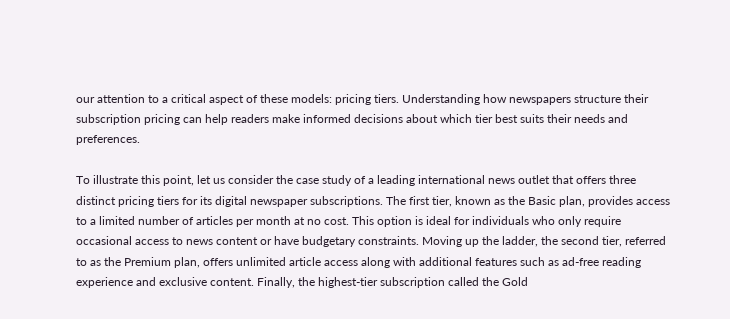our attention to a critical aspect of these models: pricing tiers. Understanding how newspapers structure their subscription pricing can help readers make informed decisions about which tier best suits their needs and preferences.

To illustrate this point, let us consider the case study of a leading international news outlet that offers three distinct pricing tiers for its digital newspaper subscriptions. The first tier, known as the Basic plan, provides access to a limited number of articles per month at no cost. This option is ideal for individuals who only require occasional access to news content or have budgetary constraints. Moving up the ladder, the second tier, referred to as the Premium plan, offers unlimited article access along with additional features such as ad-free reading experience and exclusive content. Finally, the highest-tier subscription called the Gold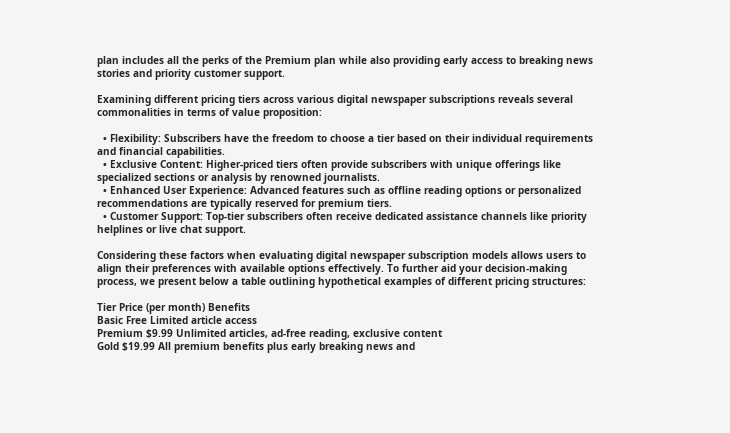plan includes all the perks of the Premium plan while also providing early access to breaking news stories and priority customer support.

Examining different pricing tiers across various digital newspaper subscriptions reveals several commonalities in terms of value proposition:

  • Flexibility: Subscribers have the freedom to choose a tier based on their individual requirements and financial capabilities.
  • Exclusive Content: Higher-priced tiers often provide subscribers with unique offerings like specialized sections or analysis by renowned journalists.
  • Enhanced User Experience: Advanced features such as offline reading options or personalized recommendations are typically reserved for premium tiers.
  • Customer Support: Top-tier subscribers often receive dedicated assistance channels like priority helplines or live chat support.

Considering these factors when evaluating digital newspaper subscription models allows users to align their preferences with available options effectively. To further aid your decision-making process, we present below a table outlining hypothetical examples of different pricing structures:

Tier Price (per month) Benefits
Basic Free Limited article access
Premium $9.99 Unlimited articles, ad-free reading, exclusive content
Gold $19.99 All premium benefits plus early breaking news and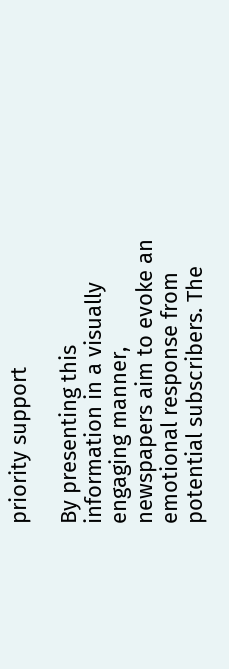priority support

By presenting this information in a visually engaging manner, newspapers aim to evoke an emotional response from potential subscribers. The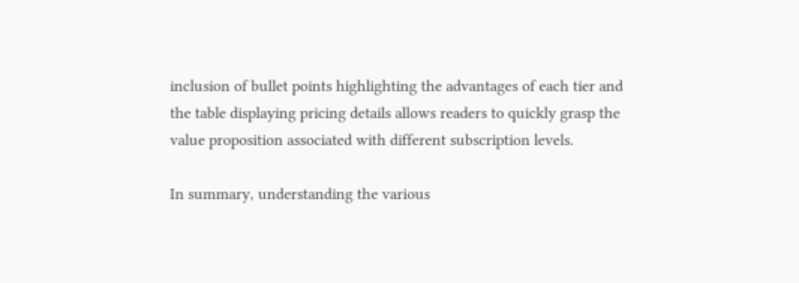inclusion of bullet points highlighting the advantages of each tier and the table displaying pricing details allows readers to quickly grasp the value proposition associated with different subscription levels.

In summary, understanding the various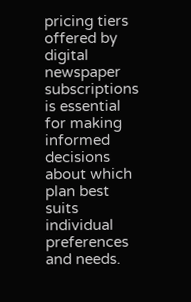pricing tiers offered by digital newspaper subscriptions is essential for making informed decisions about which plan best suits individual preferences and needs.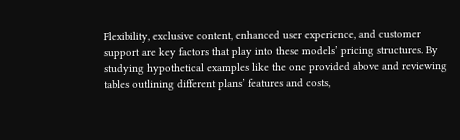Flexibility, exclusive content, enhanced user experience, and customer support are key factors that play into these models’ pricing structures. By studying hypothetical examples like the one provided above and reviewing tables outlining different plans’ features and costs,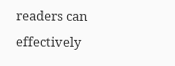readers can effectively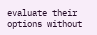evaluate their options without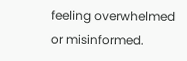feeling overwhelmed or misinformed.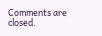Comments are closed.